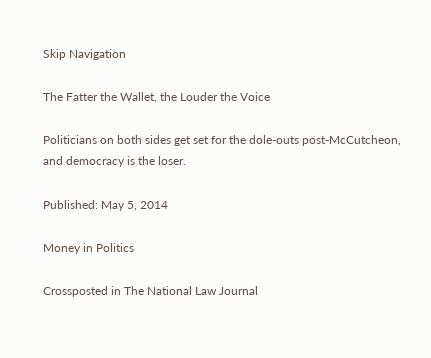Skip Navigation

The Fatter the Wallet, the Louder the Voice

Politicians on both sides get set for the dole-outs post-McCutcheon, and democracy is the loser.

Published: May 5, 2014

Money in Politics

Crossposted in The National Law Journal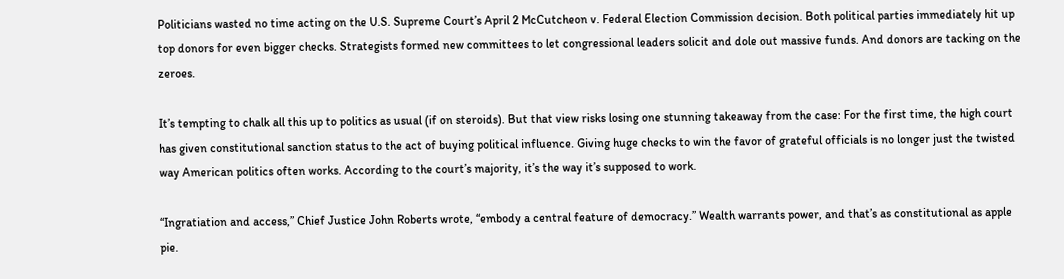Politicians wasted no time acting on the U.S. Supreme Court’s April 2 McCutcheon v. Federal Election Commission decision. Both political parties immediately hit up top donors for even bigger checks. Strategists formed new committees to let congressional leaders solicit and dole out massive funds. And donors are tacking on the zeroes.

It’s tempting to chalk all this up to politics as usual (if on steroids). But that view risks losing one stunning takeaway from the case: For the first time, the high court has given constitutional sanction status to the act of buying political influence. Giving huge checks to win the favor of grateful officials is no longer just the twisted way American politics often works. According to the court’s majority, it’s the way it’s supposed to work.

“Ingratiation and access,” Chief Justice John Roberts wrote, “embody a central feature of democracy.” Wealth warrants power, and that’s as constitutional as apple pie.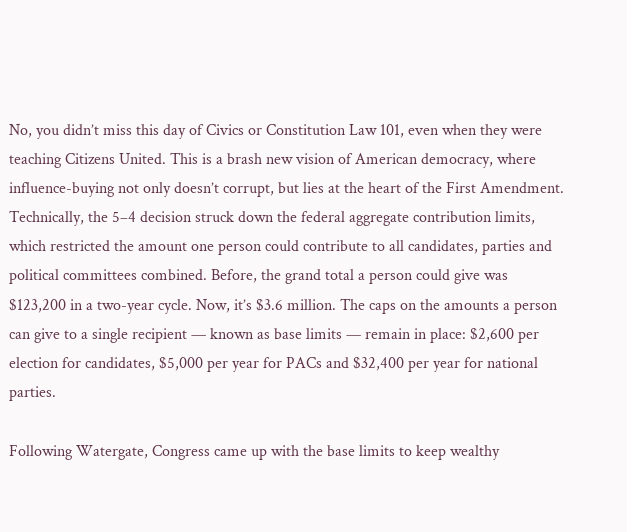No, you didn’t miss this day of Civics or Constitution Law 101, even when they were teaching Citizens United. This is a brash new vision of American democracy, where influence-buying not only doesn’t corrupt, but lies at the heart of the First Amendment. Technically, the 5–4 decision struck down the federal aggregate contribution limits, which restricted the amount one person could contribute to all candidates, parties and political committees combined. Before, the grand total a person could give was $123,200 in a two-year cycle. Now, it’s $3.6 million. The caps on the amounts a person can give to a single recipient — known as base limits — remain in place: $2,600 per election for candidates, $5,000 per year for PACs and $32,400 per year for national parties.

Following Watergate, Congress came up with the base limits to keep wealthy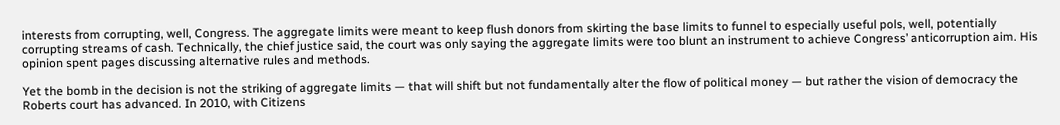interests from corrupting, well, Congress. The aggregate limits were meant to keep flush donors from skirting the base limits to funnel to especially useful pols, well, potentially corrupting streams of cash. Technically, the chief justice said, the court was only saying the aggregate limits were too blunt an instrument to achieve Congress’ anticorruption aim. His opinion spent pages discussing alternative rules and methods.

Yet the bomb in the decision is not the striking of aggregate limits — that will shift but not fundamentally alter the flow of political money — but rather the vision of democracy the Roberts court has advanced. In 2010, with Citizens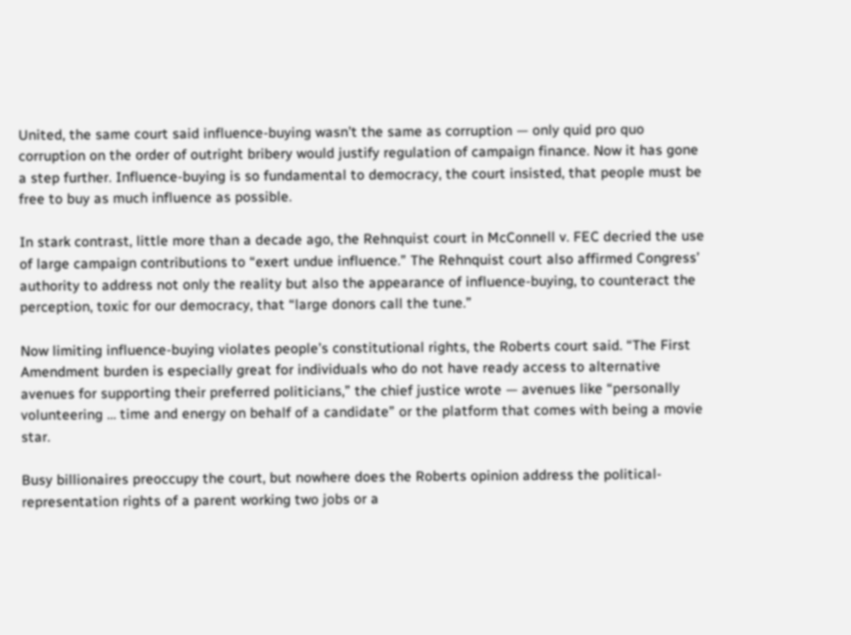United, the same court said influence-buying wasn’t the same as corruption — only quid pro quo corruption on the order of outright bribery would justify regulation of campaign finance. Now it has gone a step further. Influence-buying is so fundamental to democracy, the court insisted, that people must be free to buy as much influence as possible.

In stark contrast, little more than a decade ago, the Rehnquist court in McConnell v. FEC decried the use of large campaign contributions to “exert undue influence.” The Rehnquist court also affirmed Congress’ authority to address not only the reality but also the appearance of influence-buying, to counteract the perception, toxic for our democracy, that “large donors call the tune.”

Now limiting influence-buying violates people’s constitutional rights, the Roberts court said. “The First Amendment burden is especially great for individuals who do not have ready access to alternative avenues for supporting their preferred politicians,” the chief justice wrote — avenues like “personally volunteering … time and energy on behalf of a candidate” or the platform that comes with being a movie star.

Busy billionaires preoccupy the court, but nowhere does the Roberts opinion address the political-representation rights of a parent working two jobs or a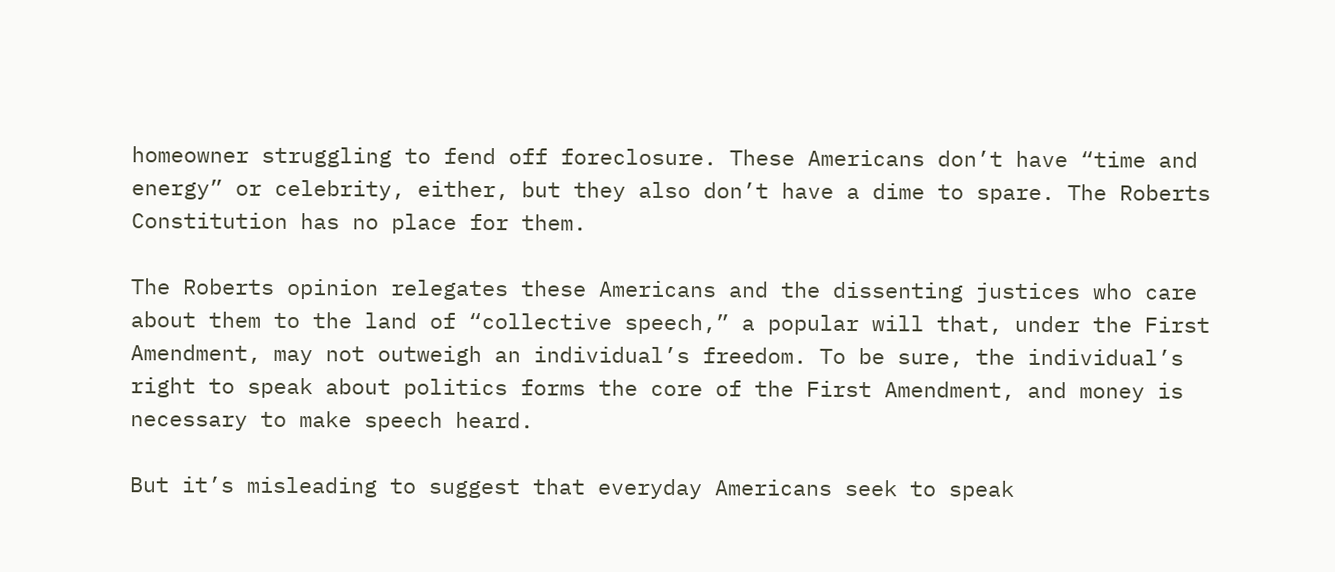homeowner struggling to fend off foreclosure. These Americans don’t have “time and energy” or celebrity, either, but they also don’t have a dime to spare. The Roberts Constitution has no place for them.

The Roberts opinion relegates these Americans and the dissenting justices who care about them to the land of “collective speech,” a popular will that, under the First Amendment, may not outweigh an individual’s freedom. To be sure, the individual’s right to speak about politics forms the core of the First Amendment, and money is necessary to make speech heard.

But it’s misleading to suggest that everyday Americans seek to speak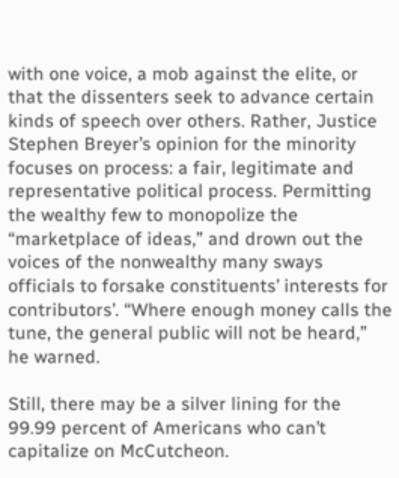with one voice, a mob against the elite, or that the dissenters seek to advance certain kinds of speech over others. Rather, Justice Stephen Breyer’s opinion for the minority focuses on process: a fair, legitimate and representative political process. Permitting the wealthy few to monopolize the “marketplace of ideas,” and drown out the voices of the nonwealthy many sways officials to forsake constituents’ interests for contributors’. “Where enough money calls the tune, the general public will not be heard,” he warned.

Still, there may be a silver lining for the 99.99 percent of Americans who can’t capitalize on McCutcheon.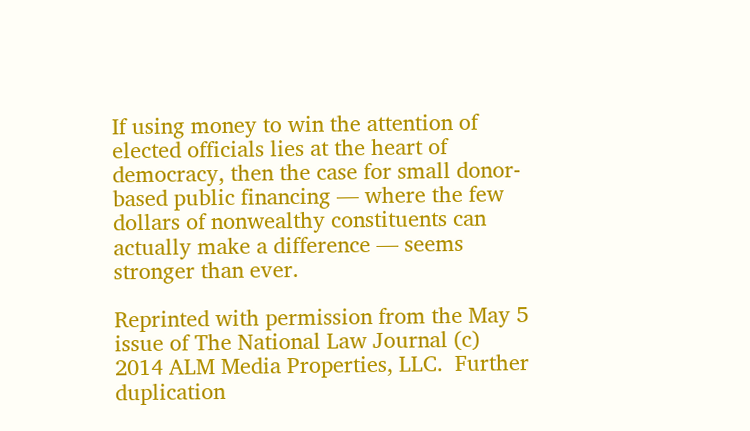If using money to win the attention of elected officials lies at the heart of democracy, then the case for small donor-based public financing — where the few dollars of nonwealthy constituents can actually make a difference — seems stronger than ever.

Reprinted with permission from the May 5 issue of The National Law Journal (c) 2014 ALM Media Properties, LLC.  Further duplication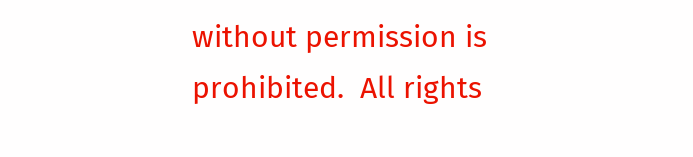without permission is prohibited.  All rights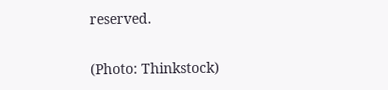reserved.

(Photo: Thinkstock)